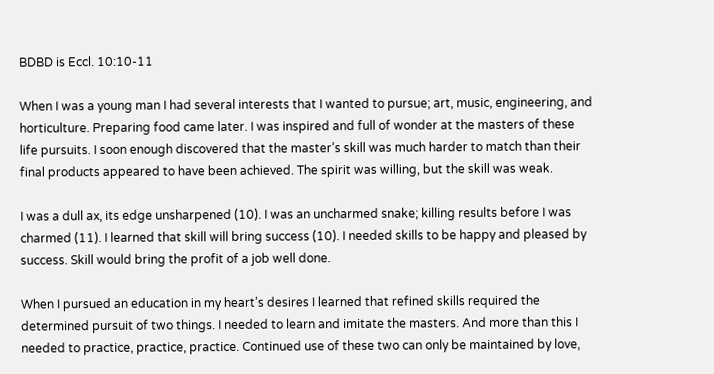BDBD is Eccl. 10:10-11

When I was a young man I had several interests that I wanted to pursue; art, music, engineering, and horticulture. Preparing food came later. I was inspired and full of wonder at the masters of these life pursuits. I soon enough discovered that the master’s skill was much harder to match than their final products appeared to have been achieved. The spirit was willing, but the skill was weak.

I was a dull ax, its edge unsharpened (10). I was an uncharmed snake; killing results before I was charmed (11). I learned that skill will bring success (10). I needed skills to be happy and pleased by success. Skill would bring the profit of a job well done.

When I pursued an education in my heart’s desires I learned that refined skills required the determined pursuit of two things. I needed to learn and imitate the masters. And more than this I needed to practice, practice, practice. Continued use of these two can only be maintained by love,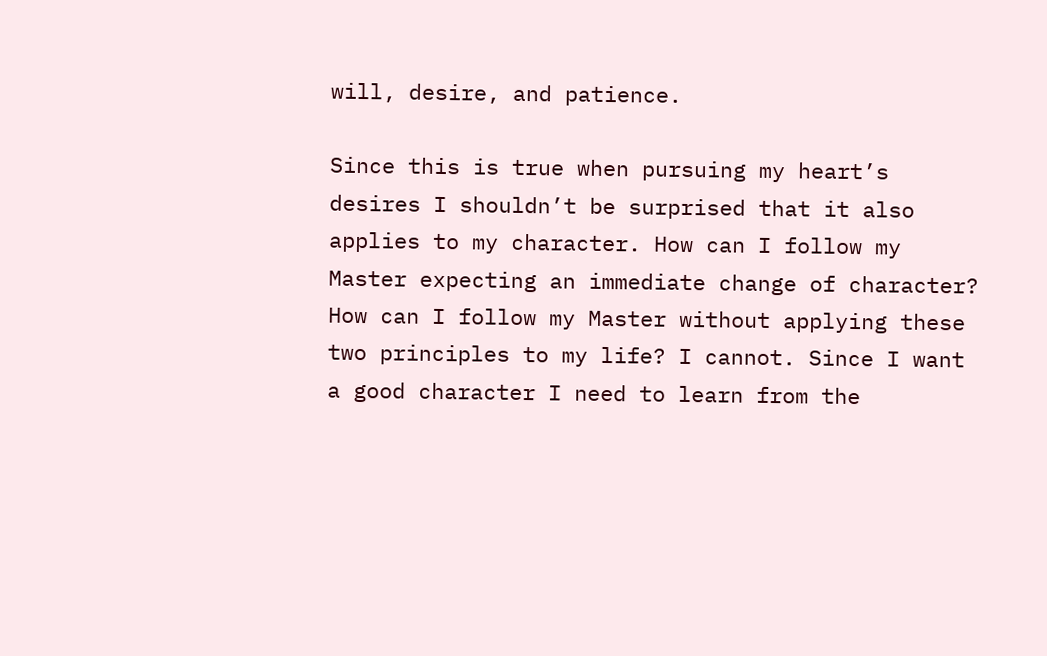will, desire, and patience.

Since this is true when pursuing my heart’s desires I shouldn’t be surprised that it also applies to my character. How can I follow my Master expecting an immediate change of character? How can I follow my Master without applying these two principles to my life? I cannot. Since I want a good character I need to learn from the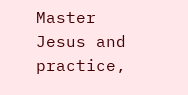Master Jesus and practice,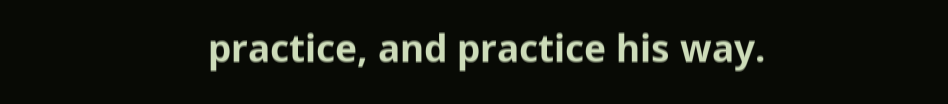practice, and practice his way.